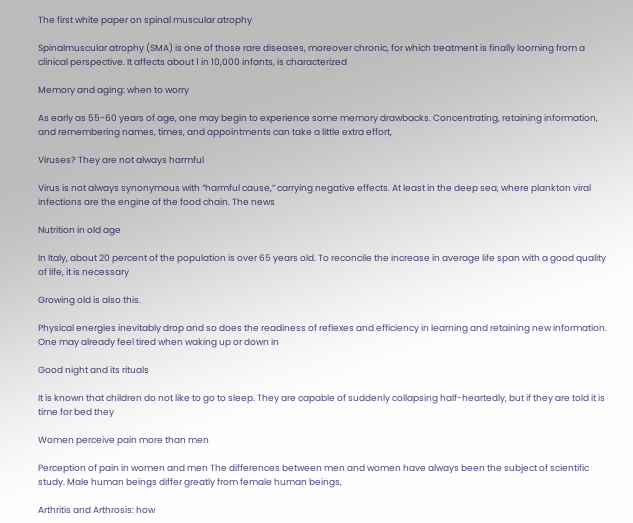The first white paper on spinal muscular atrophy

Spinalmuscular atrophy (SMA) is one of those rare diseases, moreover chronic, for which treatment is finally looming from a clinical perspective. It affects about 1 in 10,000 infants, is characterized

Memory and aging: when to worry

As early as 55-60 years of age, one may begin to experience some memory drawbacks. Concentrating, retaining information, and remembering names, times, and appointments can take a little extra effort,

Viruses? They are not always harmful

Virus is not always synonymous with “harmful cause,” carrying negative effects. At least in the deep sea, where plankton viral infections are the engine of the food chain. The news

Nutrition in old age

In Italy, about 20 percent of the population is over 65 years old. To reconcile the increase in average life span with a good quality of life, it is necessary

Growing old is also this.

Physical energies inevitably drop and so does the readiness of reflexes and efficiency in learning and retaining new information. One may already feel tired when waking up or down in

Good night and its rituals

It is known that children do not like to go to sleep. They are capable of suddenly collapsing half-heartedly, but if they are told it is time for bed they

Women perceive pain more than men

Perception of pain in women and men The differences between men and women have always been the subject of scientific study. Male human beings differ greatly from female human beings,

Arthritis and Arthrosis: how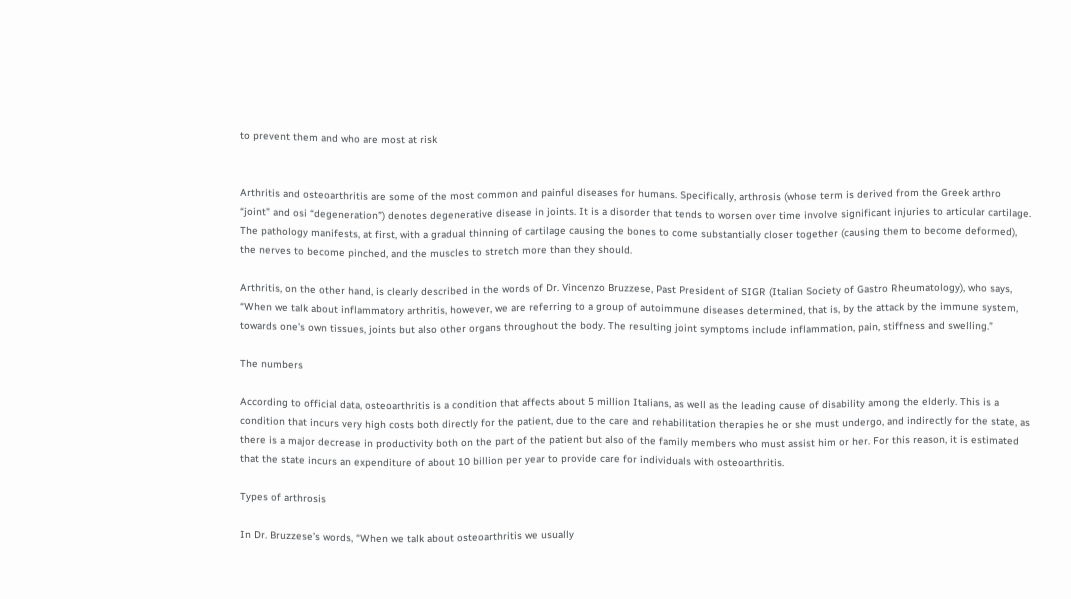to prevent them and who are most at risk


Arthritis and osteoarthritis are some of the most common and painful diseases for humans. Specifically, arthrosis (whose term is derived from the Greek arthro “joint” and osi “degeneration”) denotes degenerative disease in joints. It is a disorder that tends to worsen over time involve significant injuries to articular cartilage. The pathology manifests, at first, with a gradual thinning of cartilage causing the bones to come substantially closer together (causing them to become deformed), the nerves to become pinched, and the muscles to stretch more than they should.

Arthritis, on the other hand, is clearly described in the words of Dr. Vincenzo Bruzzese, Past President of SIGR (Italian Society of Gastro Rheumatology), who says, “When we talk about inflammatory arthritis, however, we are referring to a group of autoimmune diseases determined, that is, by the attack by the immune system, towards one’s own tissues, joints but also other organs throughout the body. The resulting joint symptoms include inflammation, pain, stiffness and swelling.”

The numbers

According to official data, osteoarthritis is a condition that affects about 5 million Italians, as well as the leading cause of disability among the elderly. This is a condition that incurs very high costs both directly for the patient, due to the care and rehabilitation therapies he or she must undergo, and indirectly for the state, as there is a major decrease in productivity both on the part of the patient but also of the family members who must assist him or her. For this reason, it is estimated that the state incurs an expenditure of about 10 billion per year to provide care for individuals with osteoarthritis.

Types of arthrosis

In Dr. Bruzzese’s words, “When we talk about osteoarthritis we usually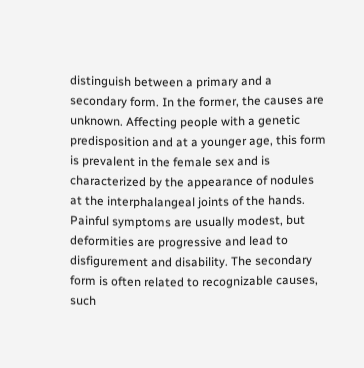distinguish between a primary and a secondary form. In the former, the causes are unknown. Affecting people with a genetic predisposition and at a younger age, this form is prevalent in the female sex and is characterized by the appearance of nodules at the interphalangeal joints of the hands. Painful symptoms are usually modest, but deformities are progressive and lead to disfigurement and disability. The secondary form is often related to recognizable causes, such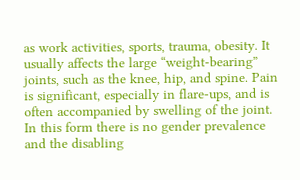as work activities, sports, trauma, obesity. It usually affects the large “weight-bearing” joints, such as the knee, hip, and spine. Pain is significant, especially in flare-ups, and is often accompanied by swelling of the joint. In this form there is no gender prevalence and the disabling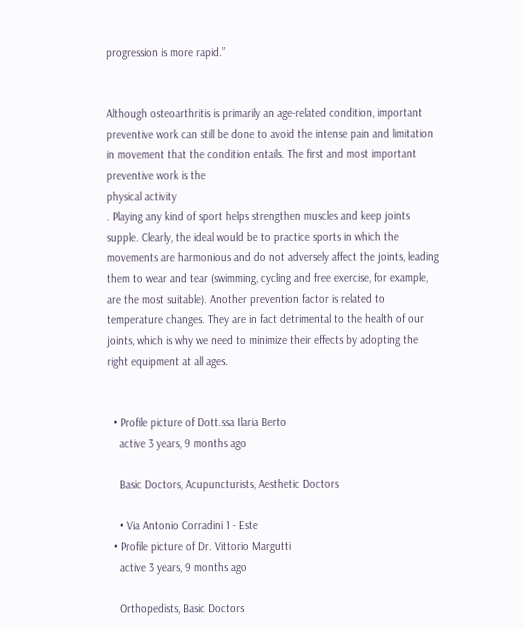progression is more rapid.”


Although osteoarthritis is primarily an age-related condition, important preventive work can still be done to avoid the intense pain and limitation in movement that the condition entails. The first and most important preventive work is the
physical activity
. Playing any kind of sport helps strengthen muscles and keep joints supple. Clearly, the ideal would be to practice sports in which the movements are harmonious and do not adversely affect the joints, leading them to wear and tear (swimming, cycling and free exercise, for example, are the most suitable). Another prevention factor is related to temperature changes. They are in fact detrimental to the health of our joints, which is why we need to minimize their effects by adopting the right equipment at all ages.


  • Profile picture of Dott.ssa Ilaria Berto
    active 3 years, 9 months ago

    Basic Doctors, Acupuncturists, Aesthetic Doctors

    • Via Antonio Corradini 1 - Este
  • Profile picture of Dr. Vittorio Margutti
    active 3 years, 9 months ago

    Orthopedists, Basic Doctors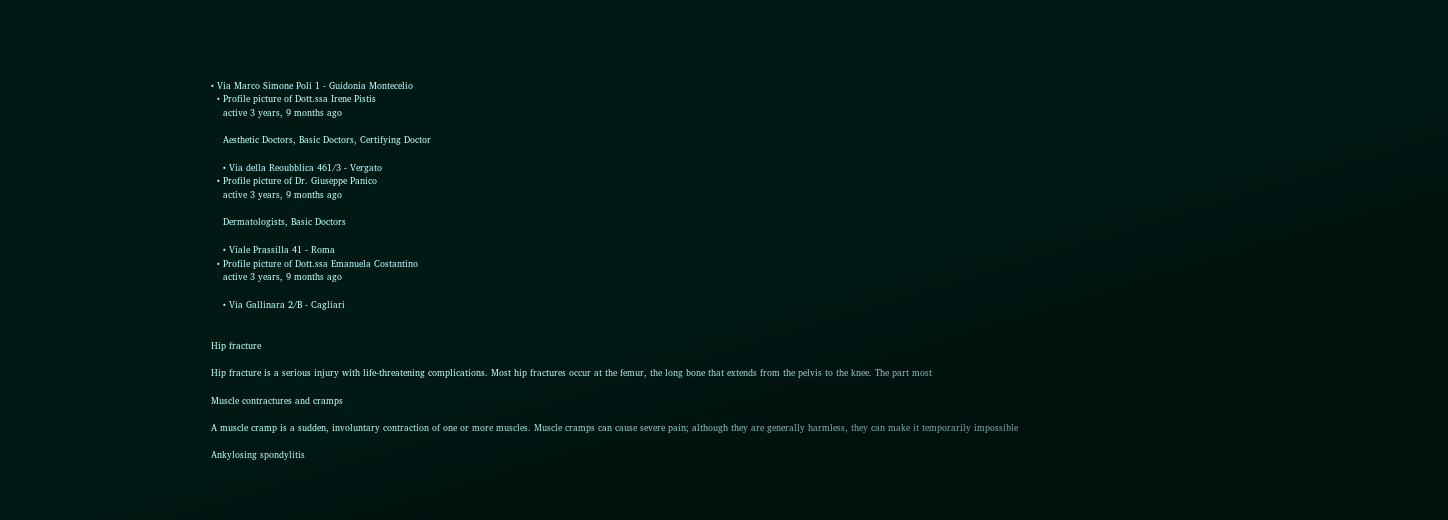• Via Marco Simone Poli 1 - Guidonia Montecelio
  • Profile picture of Dott.ssa Irene Pistis
    active 3 years, 9 months ago

    Aesthetic Doctors, Basic Doctors, Certifying Doctor

    • Via della Reoubblica 461/3 - Vergato
  • Profile picture of Dr. Giuseppe Panico
    active 3 years, 9 months ago

    Dermatologists, Basic Doctors

    • Viale Prassilla 41 - Roma
  • Profile picture of Dott.ssa Emanuela Costantino
    active 3 years, 9 months ago

    • Via Gallinara 2/B - Cagliari


Hip fracture

Hip fracture is a serious injury with life-threatening complications. Most hip fractures occur at the femur, the long bone that extends from the pelvis to the knee. The part most

Muscle contractures and cramps

A muscle cramp is a sudden, involuntary contraction of one or more muscles. Muscle cramps can cause severe pain; although they are generally harmless, they can make it temporarily impossible

Ankylosing spondylitis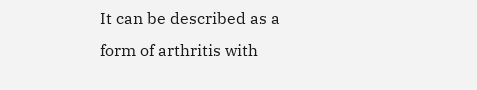It can be described as a form of arthritis with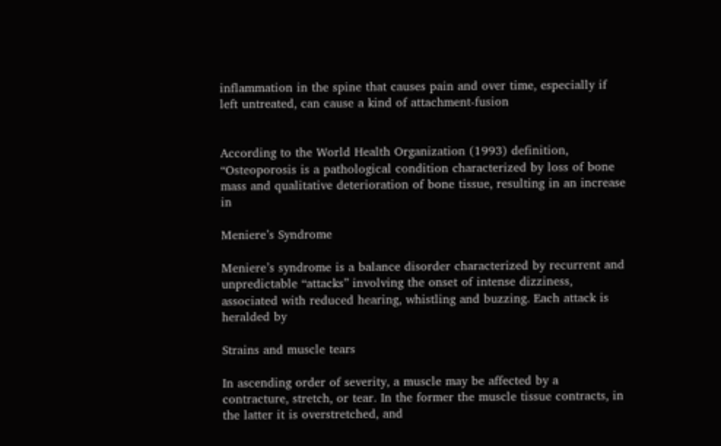inflammation in the spine that causes pain and over time, especially if left untreated, can cause a kind of attachment-fusion


According to the World Health Organization (1993) definition, “Osteoporosis is a pathological condition characterized by loss of bone mass and qualitative deterioration of bone tissue, resulting in an increase in

Meniere’s Syndrome

Meniere’s syndrome is a balance disorder characterized by recurrent and unpredictable “attacks” involving the onset of intense dizziness, associated with reduced hearing, whistling and buzzing. Each attack is heralded by

Strains and muscle tears

In ascending order of severity, a muscle may be affected by a contracture, stretch, or tear. In the former the muscle tissue contracts, in the latter it is overstretched, and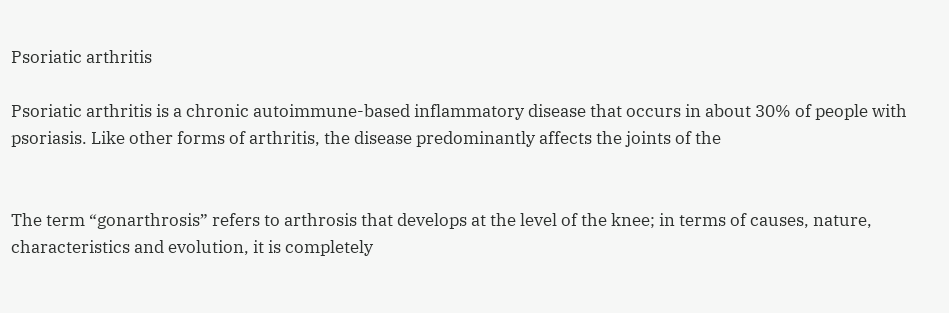Psoriatic arthritis

Psoriatic arthritis is a chronic autoimmune-based inflammatory disease that occurs in about 30% of people with psoriasis. Like other forms of arthritis, the disease predominantly affects the joints of the


The term “gonarthrosis” refers to arthrosis that develops at the level of the knee; in terms of causes, nature, characteristics and evolution, it is completely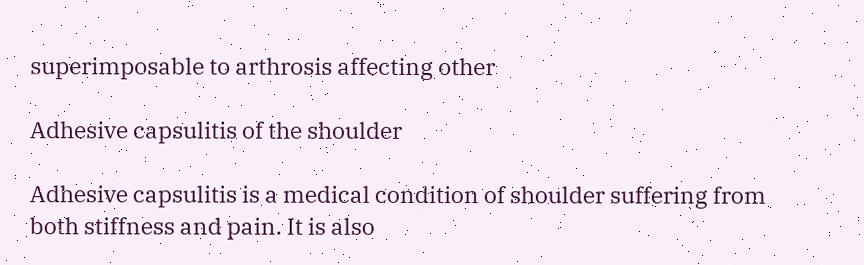superimposable to arthrosis affecting other

Adhesive capsulitis of the shoulder

Adhesive capsulitis is a medical condition of shoulder suffering from both stiffness and pain. It is also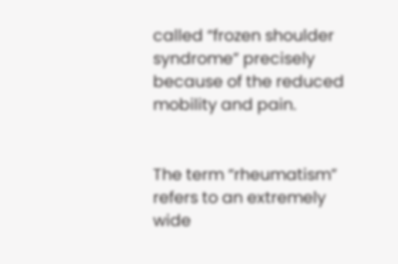called “frozen shoulder syndrome” precisely because of the reduced mobility and pain.


The term “rheumatism” refers to an extremely wide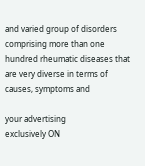and varied group of disorders comprising more than one hundred rheumatic diseases that are very diverse in terms of causes, symptoms and

your advertising
exclusively ON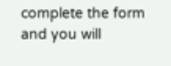complete the form and you will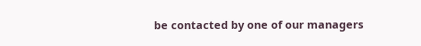be contacted by one of our managers